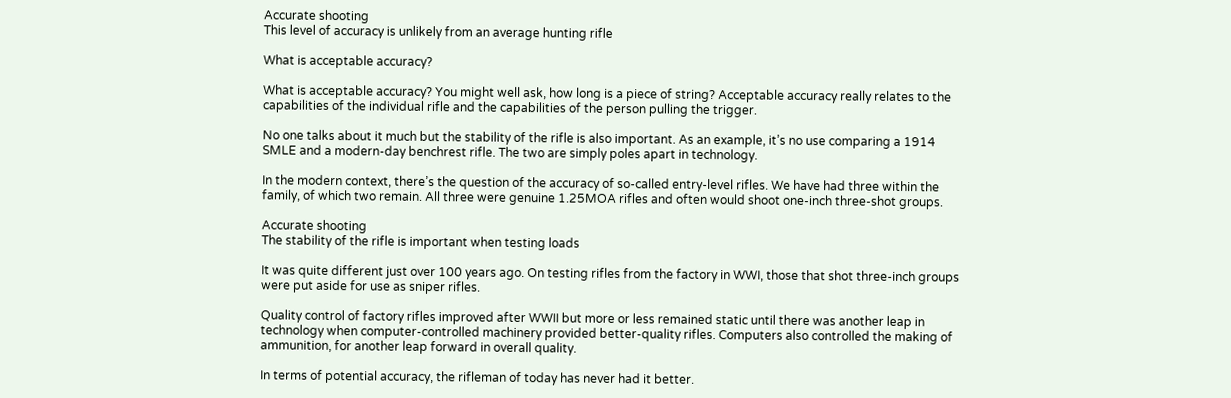Accurate shooting
This level of accuracy is unlikely from an average hunting rifle

What is acceptable accuracy?

What is acceptable accuracy? You might well ask, how long is a piece of string? Acceptable accuracy really relates to the capabilities of the individual rifle and the capabilities of the person pulling the trigger.

No one talks about it much but the stability of the rifle is also important. As an example, it’s no use comparing a 1914 SMLE and a modern-day benchrest rifle. The two are simply poles apart in technology.

In the modern context, there’s the question of the accuracy of so-called entry-level rifles. We have had three within the family, of which two remain. All three were genuine 1.25MOA rifles and often would shoot one-inch three-shot groups.

Accurate shooting
The stability of the rifle is important when testing loads

It was quite different just over 100 years ago. On testing rifles from the factory in WWI, those that shot three-inch groups were put aside for use as sniper rifles.

Quality control of factory rifles improved after WWII but more or less remained static until there was another leap in technology when computer-controlled machinery provided better-quality rifles. Computers also controlled the making of ammunition, for another leap forward in overall quality.

In terms of potential accuracy, the rifleman of today has never had it better.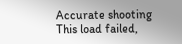Accurate shooting
This load failed,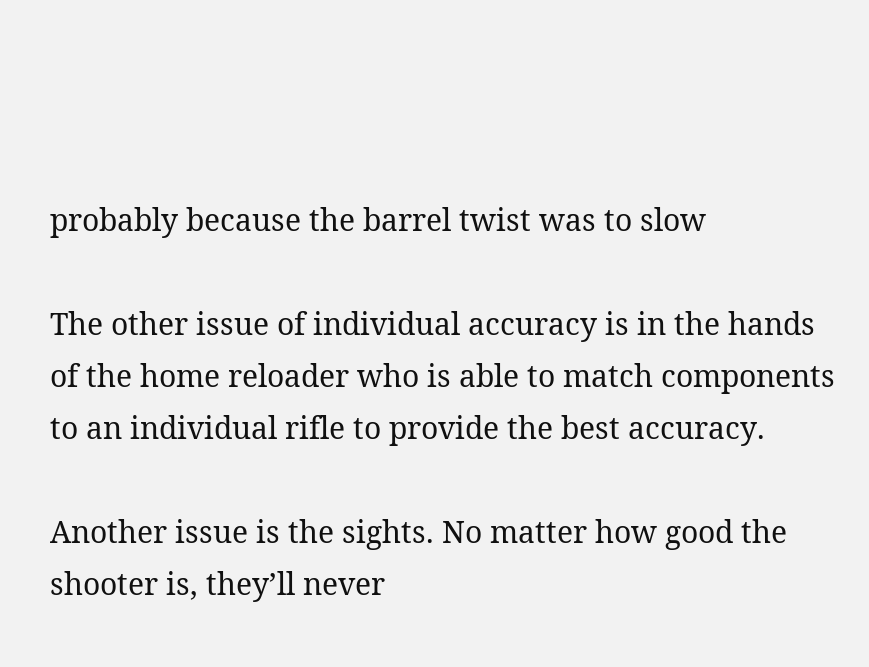probably because the barrel twist was to slow

The other issue of individual accuracy is in the hands of the home reloader who is able to match components to an individual rifle to provide the best accuracy.

Another issue is the sights. No matter how good the shooter is, they’ll never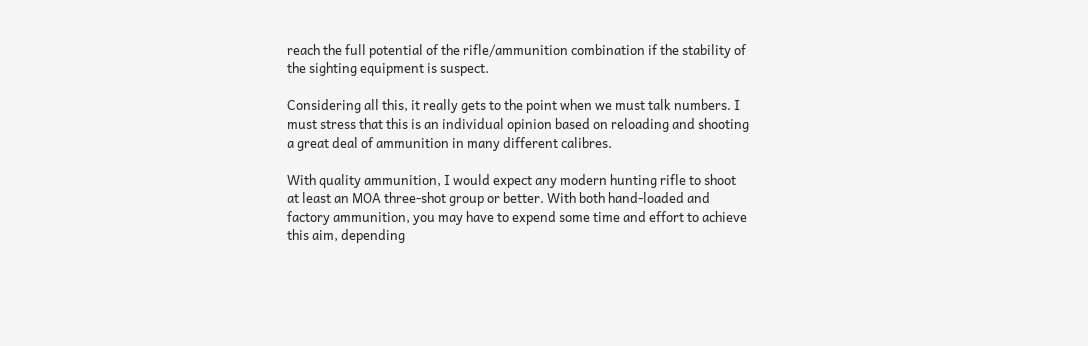reach the full potential of the rifle/ammunition combination if the stability of the sighting equipment is suspect.

Considering all this, it really gets to the point when we must talk numbers. I must stress that this is an individual opinion based on reloading and shooting a great deal of ammunition in many different calibres.

With quality ammunition, I would expect any modern hunting rifle to shoot at least an MOA three-shot group or better. With both hand-loaded and factory ammunition, you may have to expend some time and effort to achieve this aim, depending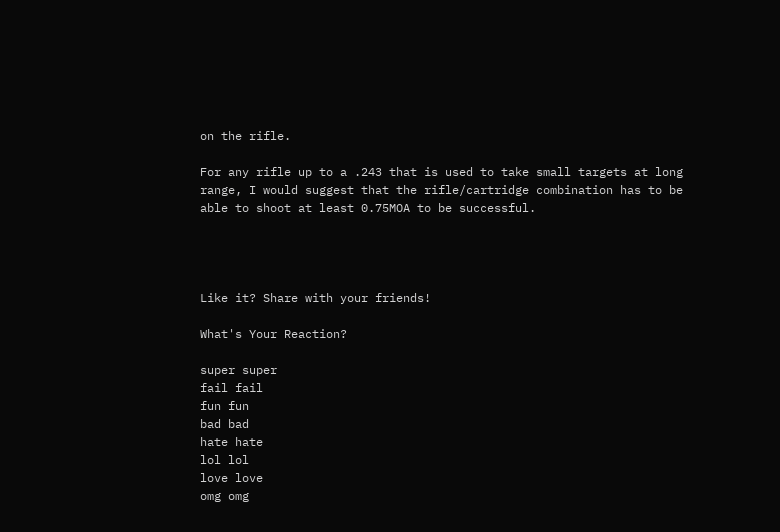on the rifle.

For any rifle up to a .243 that is used to take small targets at long range, I would suggest that the rifle/cartridge combination has to be able to shoot at least 0.75MOA to be successful.




Like it? Share with your friends!

What's Your Reaction?

super super
fail fail
fun fun
bad bad
hate hate
lol lol
love love
omg omg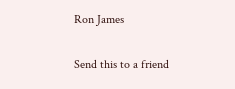Ron James


Send this to a friend